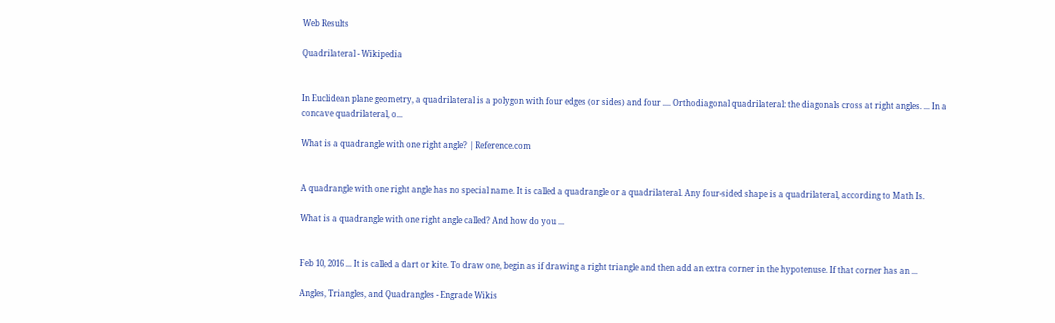Web Results

Quadrilateral - Wikipedia


In Euclidean plane geometry, a quadrilateral is a polygon with four edges (or sides) and four .... Orthodiagonal quadrilateral: the diagonals cross at right angles. ... In a concave quadrilateral, o...

What is a quadrangle with one right angle? | Reference.com


A quadrangle with one right angle has no special name. It is called a quadrangle or a quadrilateral. Any four-sided shape is a quadrilateral, according to Math Is.

What is a quadrangle with one right angle called? And how do you ...


Feb 10, 2016 ... It is called a dart or kite. To draw one, begin as if drawing a right triangle and then add an extra corner in the hypotenuse. If that corner has an ...

Angles, Triangles, and Quadrangles - Engrade Wikis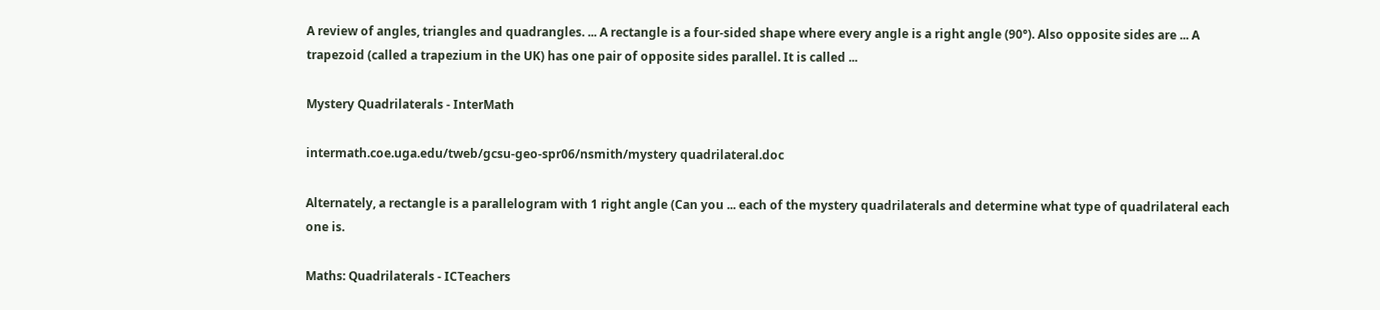A review of angles, triangles and quadrangles. ... A rectangle is a four-sided shape where every angle is a right angle (90°). Also opposite sides are ... A trapezoid (called a trapezium in the UK) has one pair of opposite sides parallel. It is called ...

Mystery Quadrilaterals - InterMath

intermath.coe.uga.edu/tweb/gcsu-geo-spr06/nsmith/mystery quadrilateral.doc

Alternately, a rectangle is a parallelogram with 1 right angle (Can you ... each of the mystery quadrilaterals and determine what type of quadrilateral each one is.

Maths: Quadrilaterals - ICTeachers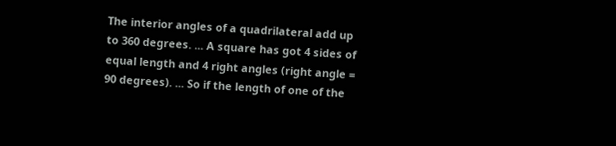The interior angles of a quadrilateral add up to 360 degrees. ... A square has got 4 sides of equal length and 4 right angles (right angle = 90 degrees). ... So if the length of one of the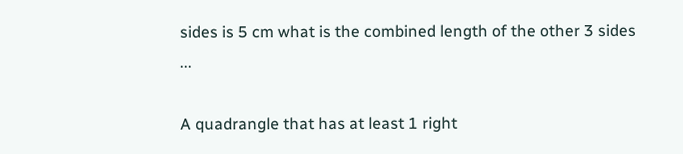sides is 5 cm what is the combined length of the other 3 sides  ...

A quadrangle that has at least 1 right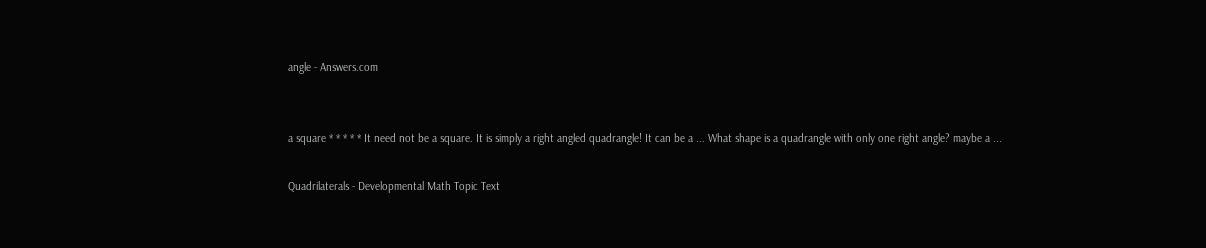angle - Answers.com


a square * * * * * It need not be a square. It is simply a right angled quadrangle! It can be a ... What shape is a quadrangle with only one right angle? maybe a ...

Quadrilaterals - Developmental Math Topic Text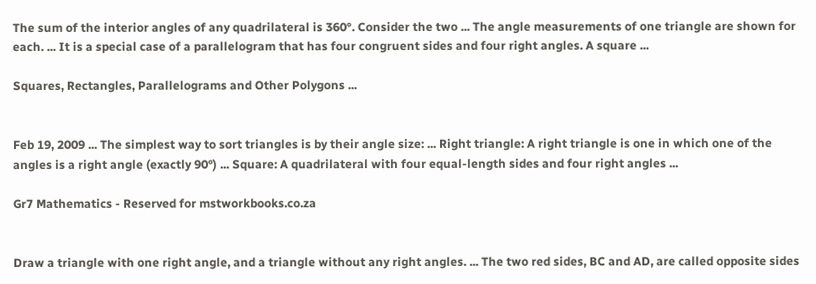The sum of the interior angles of any quadrilateral is 360°. Consider the two ... The angle measurements of one triangle are shown for each. ... It is a special case of a parallelogram that has four congruent sides and four right angles. A square ...

Squares, Rectangles, Parallelograms and Other Polygons ...


Feb 19, 2009 ... The simplest way to sort triangles is by their angle size: ... Right triangle: A right triangle is one in which one of the angles is a right angle (exactly 90°) ... Square: A quadrilateral with four equal-length sides and four right angles ...

Gr7 Mathematics - Reserved for mstworkbooks.co.za


Draw a triangle with one right angle, and a triangle without any right angles. ... The two red sides, BC and AD, are called opposite sides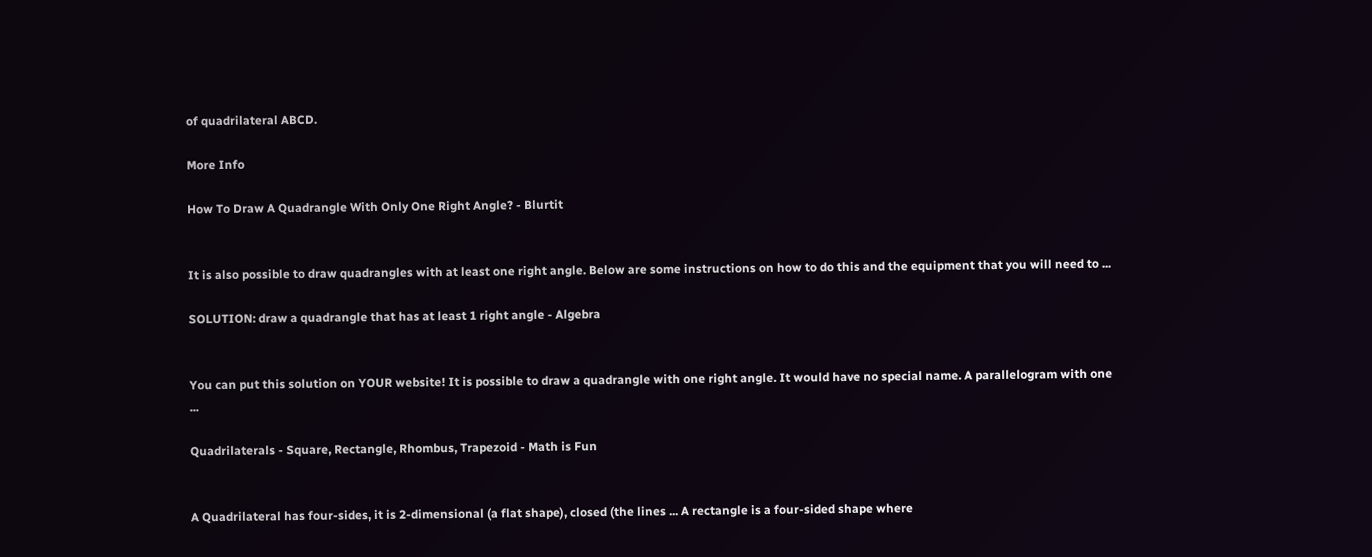of quadrilateral ABCD.

More Info

How To Draw A Quadrangle With Only One Right Angle? - Blurtit


It is also possible to draw quadrangles with at least one right angle. Below are some instructions on how to do this and the equipment that you will need to ...

SOLUTION: draw a quadrangle that has at least 1 right angle - Algebra


You can put this solution on YOUR website! It is possible to draw a quadrangle with one right angle. It would have no special name. A parallelogram with one ...

Quadrilaterals - Square, Rectangle, Rhombus, Trapezoid - Math is Fun


A Quadrilateral has four-sides, it is 2-dimensional (a flat shape), closed (the lines ... A rectangle is a four-sided shape where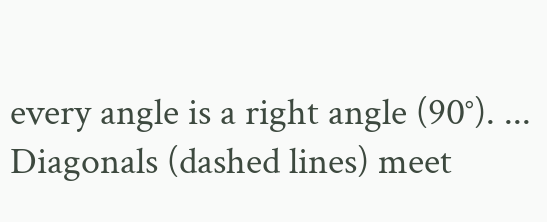every angle is a right angle (90°). ... Diagonals (dashed lines) meet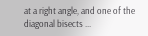at a right angle, and one of the diagonal bisects ...